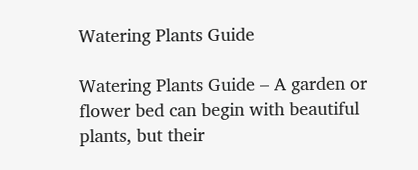Watering Plants Guide

Watering Plants Guide – A garden or flower bed can begin with beautiful plants, but their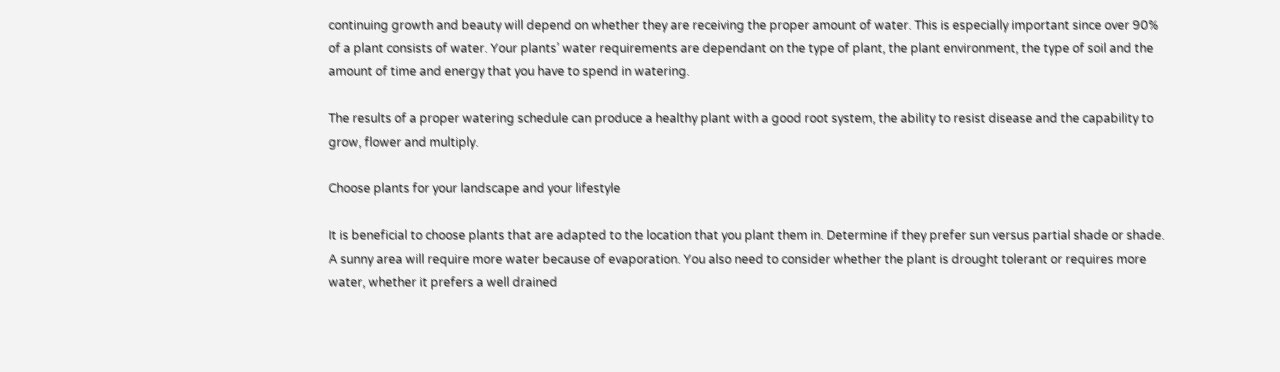continuing growth and beauty will depend on whether they are receiving the proper amount of water. This is especially important since over 90% of a plant consists of water. Your plants’ water requirements are dependant on the type of plant, the plant environment, the type of soil and the amount of time and energy that you have to spend in watering.

The results of a proper watering schedule can produce a healthy plant with a good root system, the ability to resist disease and the capability to grow, flower and multiply.

Choose plants for your landscape and your lifestyle

It is beneficial to choose plants that are adapted to the location that you plant them in. Determine if they prefer sun versus partial shade or shade. A sunny area will require more water because of evaporation. You also need to consider whether the plant is drought tolerant or requires more water, whether it prefers a well drained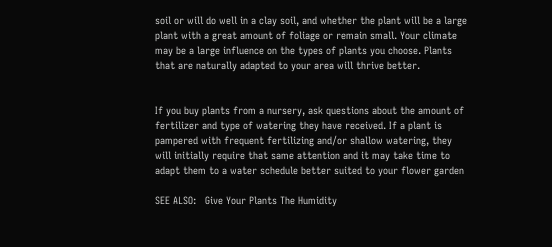soil or will do well in a clay soil, and whether the plant will be a large plant with a great amount of foliage or remain small. Your climate may be a large influence on the types of plants you choose. Plants that are naturally adapted to your area will thrive better.


If you buy plants from a nursery, ask questions about the amount of fertilizer and type of watering they have received. If a plant is pampered with frequent fertilizing and/or shallow watering, they will initially require that same attention and it may take time to adapt them to a water schedule better suited to your flower garden

SEE ALSO:   Give Your Plants The Humidity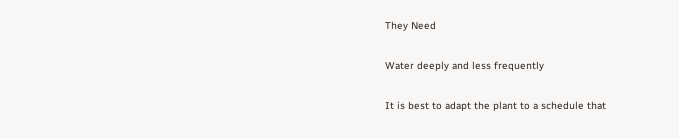They Need

Water deeply and less frequently

It is best to adapt the plant to a schedule that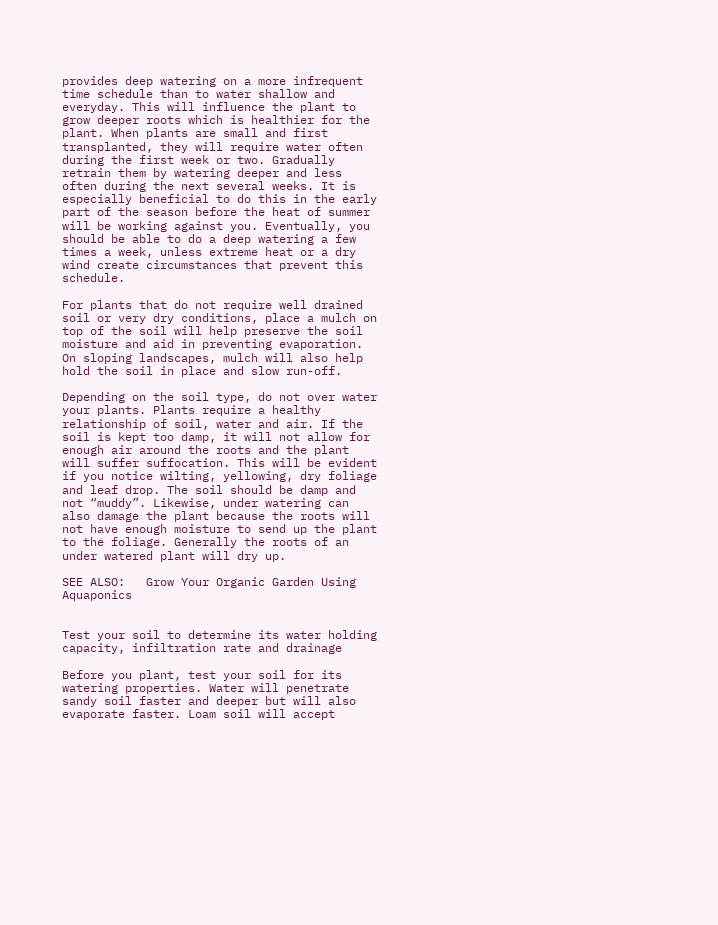provides deep watering on a more infrequent time schedule than to water shallow and everyday. This will influence the plant to grow deeper roots which is healthier for the plant. When plants are small and first transplanted, they will require water often during the first week or two. Gradually retrain them by watering deeper and less often during the next several weeks. It is especially beneficial to do this in the early part of the season before the heat of summer will be working against you. Eventually, you should be able to do a deep watering a few times a week, unless extreme heat or a dry wind create circumstances that prevent this schedule.

For plants that do not require well drained soil or very dry conditions, place a mulch on top of the soil will help preserve the soil moisture and aid in preventing evaporation. On sloping landscapes, mulch will also help hold the soil in place and slow run-off.

Depending on the soil type, do not over water your plants. Plants require a healthy relationship of soil, water and air. If the soil is kept too damp, it will not allow for enough air around the roots and the plant will suffer suffocation. This will be evident if you notice wilting, yellowing, dry foliage and leaf drop. The soil should be damp and not “muddy”. Likewise, under watering can also damage the plant because the roots will not have enough moisture to send up the plant to the foliage. Generally the roots of an under watered plant will dry up.

SEE ALSO:   Grow Your Organic Garden Using Aquaponics


Test your soil to determine its water holding capacity, infiltration rate and drainage

Before you plant, test your soil for its watering properties. Water will penetrate sandy soil faster and deeper but will also evaporate faster. Loam soil will accept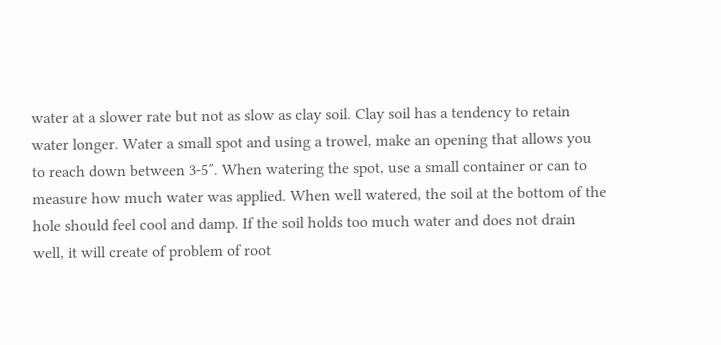water at a slower rate but not as slow as clay soil. Clay soil has a tendency to retain water longer. Water a small spot and using a trowel, make an opening that allows you to reach down between 3-5″. When watering the spot, use a small container or can to measure how much water was applied. When well watered, the soil at the bottom of the hole should feel cool and damp. If the soil holds too much water and does not drain well, it will create of problem of root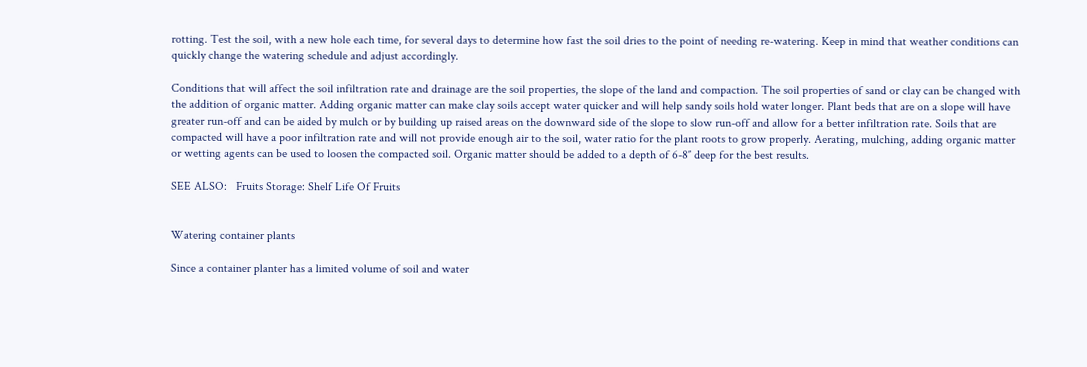rotting. Test the soil, with a new hole each time, for several days to determine how fast the soil dries to the point of needing re-watering. Keep in mind that weather conditions can quickly change the watering schedule and adjust accordingly.

Conditions that will affect the soil infiltration rate and drainage are the soil properties, the slope of the land and compaction. The soil properties of sand or clay can be changed with the addition of organic matter. Adding organic matter can make clay soils accept water quicker and will help sandy soils hold water longer. Plant beds that are on a slope will have greater run-off and can be aided by mulch or by building up raised areas on the downward side of the slope to slow run-off and allow for a better infiltration rate. Soils that are compacted will have a poor infiltration rate and will not provide enough air to the soil, water ratio for the plant roots to grow properly. Aerating, mulching, adding organic matter or wetting agents can be used to loosen the compacted soil. Organic matter should be added to a depth of 6-8″ deep for the best results.

SEE ALSO:   Fruits Storage: Shelf Life Of Fruits


Watering container plants

Since a container planter has a limited volume of soil and water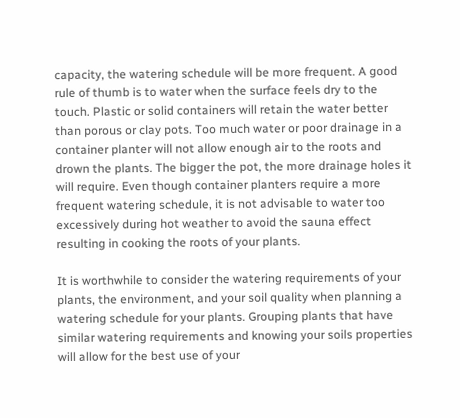capacity, the watering schedule will be more frequent. A good rule of thumb is to water when the surface feels dry to the touch. Plastic or solid containers will retain the water better than porous or clay pots. Too much water or poor drainage in a container planter will not allow enough air to the roots and drown the plants. The bigger the pot, the more drainage holes it will require. Even though container planters require a more frequent watering schedule, it is not advisable to water too excessively during hot weather to avoid the sauna effect resulting in cooking the roots of your plants.

It is worthwhile to consider the watering requirements of your plants, the environment, and your soil quality when planning a watering schedule for your plants. Grouping plants that have similar watering requirements and knowing your soils properties will allow for the best use of your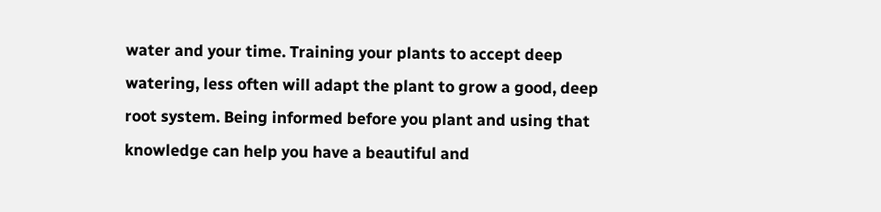water and your time. Training your plants to accept deep watering, less often will adapt the plant to grow a good, deep root system. Being informed before you plant and using that knowledge can help you have a beautiful and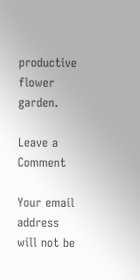productive flower garden.

Leave a Comment

Your email address will not be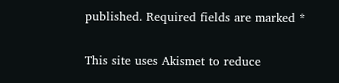published. Required fields are marked *

This site uses Akismet to reduce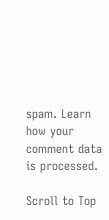spam. Learn how your comment data is processed.

Scroll to Top